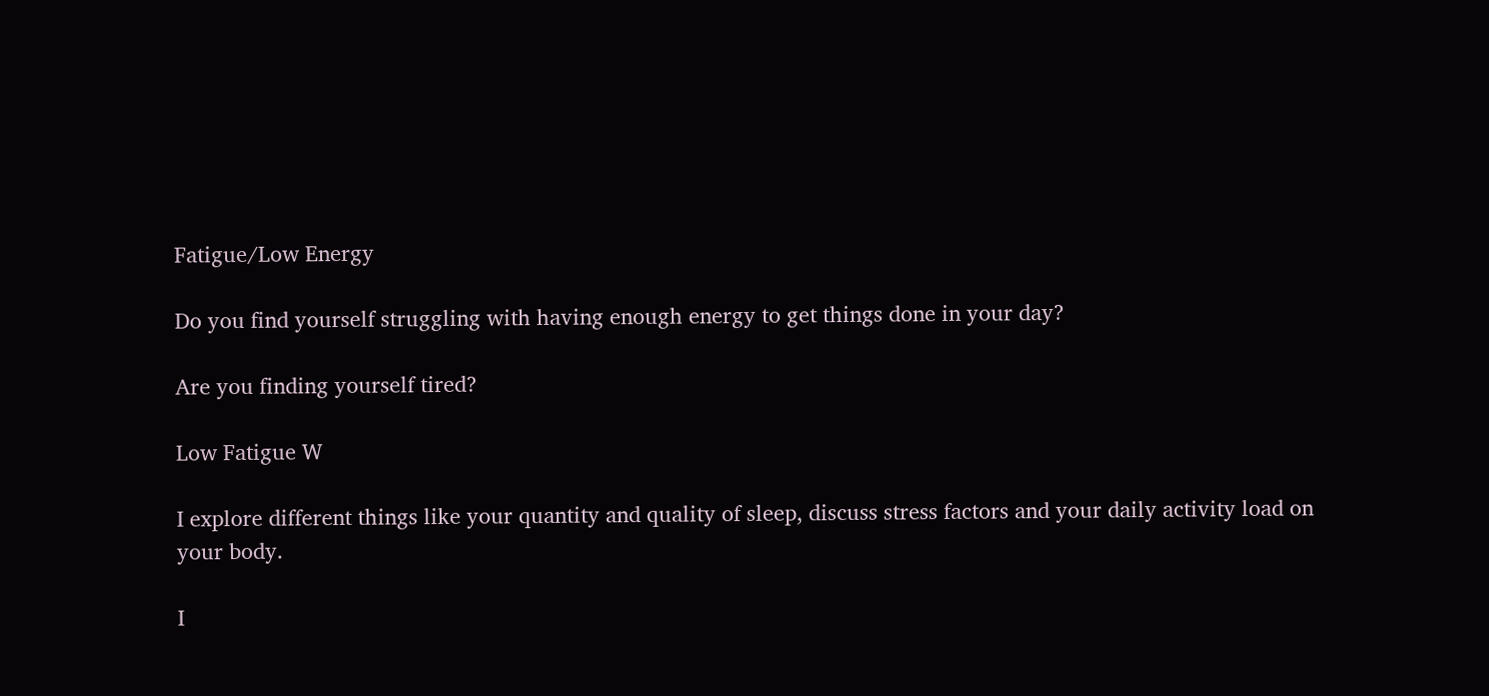Fatigue/Low Energy

Do you find yourself struggling with having enough energy to get things done in your day?

Are you finding yourself tired?

Low Fatigue W

I explore different things like your quantity and quality of sleep, discuss stress factors and your daily activity load on your body.

I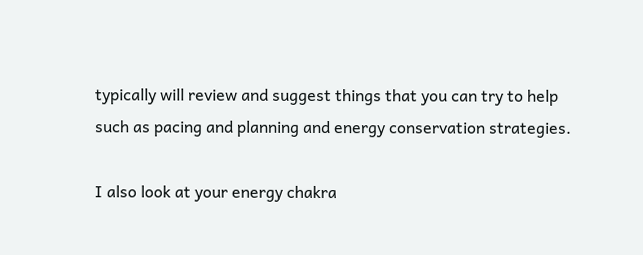typically will review and suggest things that you can try to help such as pacing and planning and energy conservation strategies.

I also look at your energy chakra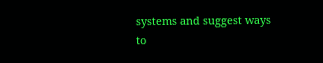systems and suggest ways to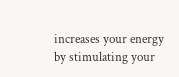increases your energy by stimulating your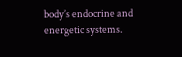body’s endocrine and energetic systems.